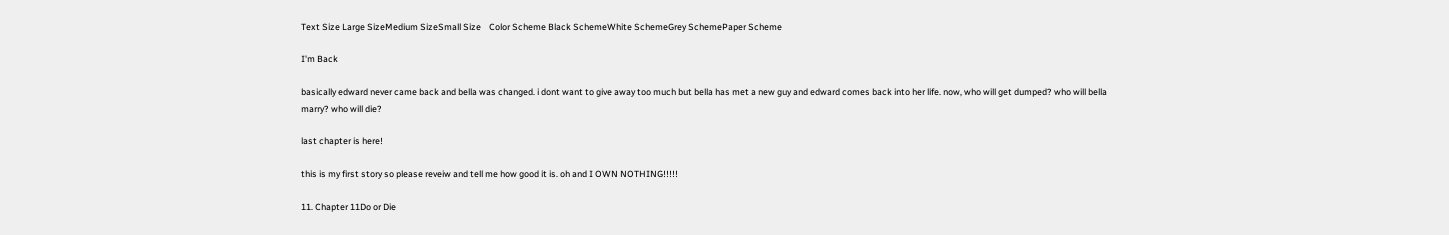Text Size Large SizeMedium SizeSmall Size    Color Scheme Black SchemeWhite SchemeGrey SchemePaper Scheme

I'm Back

basically edward never came back and bella was changed. i dont want to give away too much but bella has met a new guy and edward comes back into her life. now, who will get dumped? who will bella marry? who will die?

last chapter is here!

this is my first story so please reveiw and tell me how good it is. oh and I OWN NOTHING!!!!!

11. Chapter 11Do or Die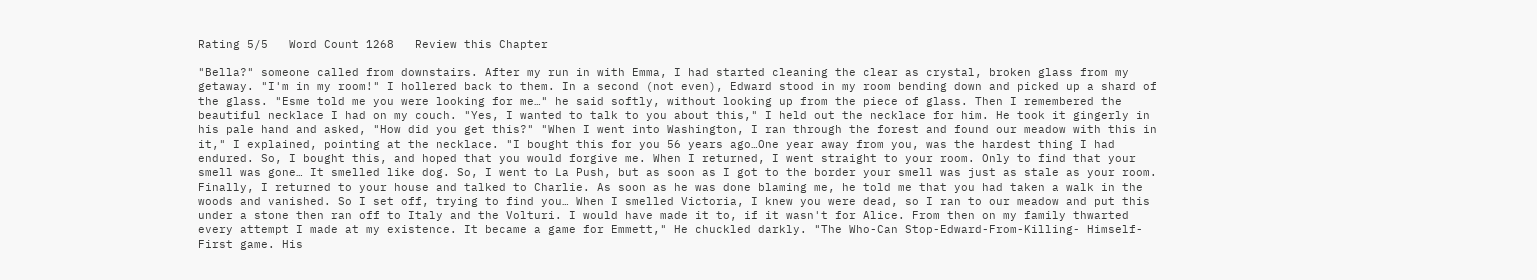Rating 5/5   Word Count 1268   Review this Chapter

"Bella?" someone called from downstairs. After my run in with Emma, I had started cleaning the clear as crystal, broken glass from my getaway. "I'm in my room!" I hollered back to them. In a second (not even), Edward stood in my room bending down and picked up a shard of the glass. "Esme told me you were looking for me…" he said softly, without looking up from the piece of glass. Then I remembered the beautiful necklace I had on my couch. "Yes, I wanted to talk to you about this," I held out the necklace for him. He took it gingerly in his pale hand and asked, "How did you get this?" "When I went into Washington, I ran through the forest and found our meadow with this in it," I explained, pointing at the necklace. "I bought this for you 56 years ago…One year away from you, was the hardest thing I had endured. So, I bought this, and hoped that you would forgive me. When I returned, I went straight to your room. Only to find that your smell was gone… It smelled like dog. So, I went to La Push, but as soon as I got to the border your smell was just as stale as your room. Finally, I returned to your house and talked to Charlie. As soon as he was done blaming me, he told me that you had taken a walk in the woods and vanished. So I set off, trying to find you… When I smelled Victoria, I knew you were dead, so I ran to our meadow and put this under a stone then ran off to Italy and the Volturi. I would have made it to, if it wasn't for Alice. From then on my family thwarted every attempt I made at my existence. It became a game for Emmett," He chuckled darkly. "The Who-Can Stop-Edward-From-Killing- Himself-First game. His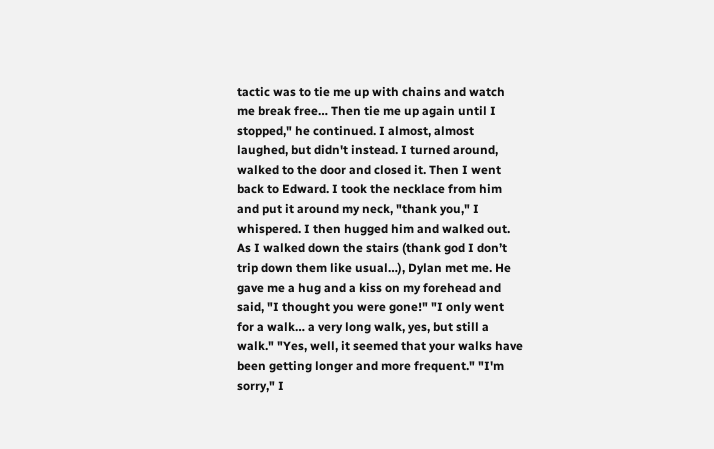tactic was to tie me up with chains and watch me break free… Then tie me up again until I stopped," he continued. I almost, almost laughed, but didn't instead. I turned around, walked to the door and closed it. Then I went back to Edward. I took the necklace from him and put it around my neck, "thank you," I whispered. I then hugged him and walked out. As I walked down the stairs (thank god I don’t trip down them like usual…), Dylan met me. He gave me a hug and a kiss on my forehead and said, "I thought you were gone!" "I only went for a walk… a very long walk, yes, but still a walk." "Yes, well, it seemed that your walks have been getting longer and more frequent." "I'm sorry," I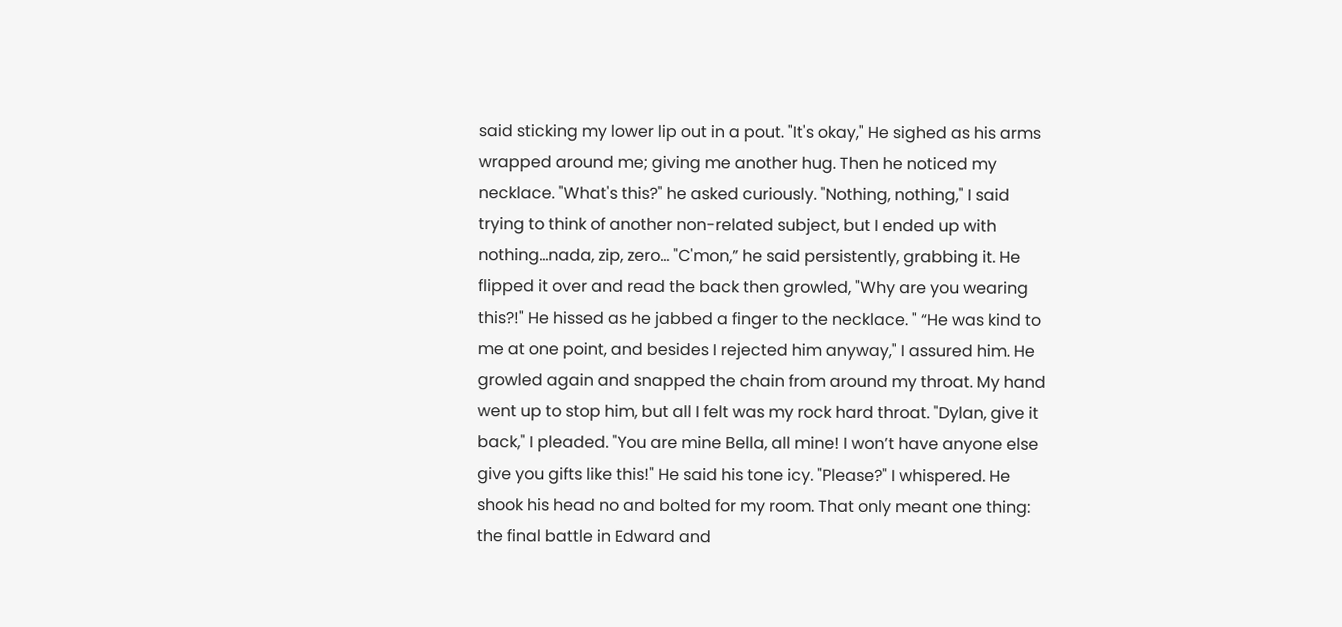said sticking my lower lip out in a pout. "It's okay," He sighed as his arms wrapped around me; giving me another hug. Then he noticed my necklace. "What's this?" he asked curiously. "Nothing, nothing," I said trying to think of another non-related subject, but I ended up with nothing…nada, zip, zero… "C'mon,” he said persistently, grabbing it. He flipped it over and read the back then growled, "Why are you wearing this?!" He hissed as he jabbed a finger to the necklace. " “He was kind to me at one point, and besides I rejected him anyway," I assured him. He growled again and snapped the chain from around my throat. My hand went up to stop him, but all I felt was my rock hard throat. "Dylan, give it back," I pleaded. "You are mine Bella, all mine! I won’t have anyone else give you gifts like this!" He said his tone icy. "Please?" I whispered. He shook his head no and bolted for my room. That only meant one thing: the final battle in Edward and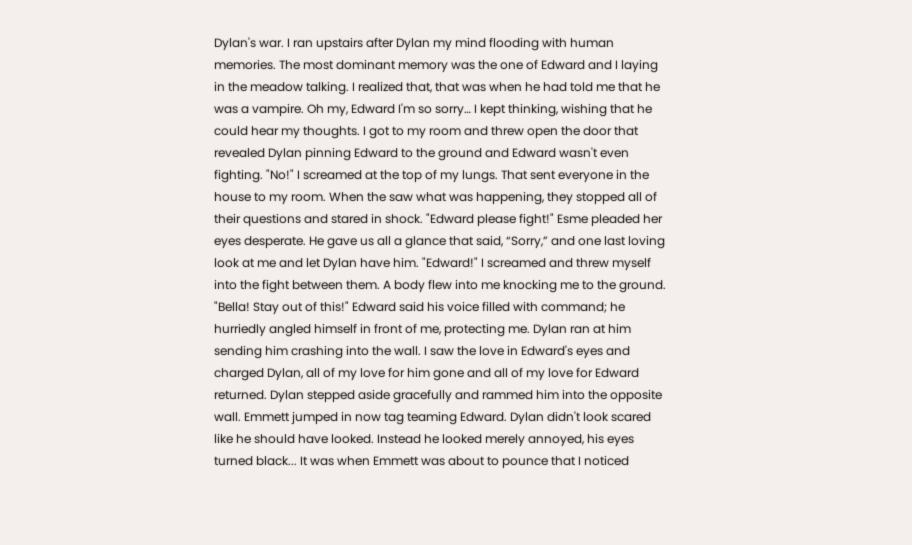Dylan's war. I ran upstairs after Dylan my mind flooding with human memories. The most dominant memory was the one of Edward and I laying in the meadow talking. I realized that, that was when he had told me that he was a vampire. Oh my, Edward I'm so sorry… I kept thinking, wishing that he could hear my thoughts. I got to my room and threw open the door that revealed Dylan pinning Edward to the ground and Edward wasn't even fighting. "No!" I screamed at the top of my lungs. That sent everyone in the house to my room. When the saw what was happening, they stopped all of their questions and stared in shock. "Edward please fight!" Esme pleaded her eyes desperate. He gave us all a glance that said, “Sorry,” and one last loving look at me and let Dylan have him. "Edward!" I screamed and threw myself into the fight between them. A body flew into me knocking me to the ground. "Bella! Stay out of this!" Edward said his voice filled with command; he hurriedly angled himself in front of me, protecting me. Dylan ran at him sending him crashing into the wall. I saw the love in Edward's eyes and charged Dylan, all of my love for him gone and all of my love for Edward returned. Dylan stepped aside gracefully and rammed him into the opposite wall. Emmett jumped in now tag teaming Edward. Dylan didn't look scared like he should have looked. Instead he looked merely annoyed, his eyes turned black... It was when Emmett was about to pounce that I noticed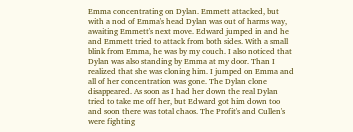Emma concentrating on Dylan. Emmett attacked, but with a nod of Emma's head Dylan was out of harms way, awaiting Emmett's next move. Edward jumped in and he and Emmett tried to attack from both sides. With a small blink from Emma, he was by my couch. I also noticed that Dylan was also standing by Emma at my door. Than I realized that she was cloning him. I jumped on Emma and all of her concentration was gone. The Dylan clone disappeared. As soon as I had her down the real Dylan tried to take me off her, but Edward got him down too and soon there was total chaos. The Profit's and Cullen's were fighting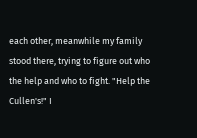each other, meanwhile my family stood there, trying to figure out who the help and who to fight. "Help the Cullen's!" I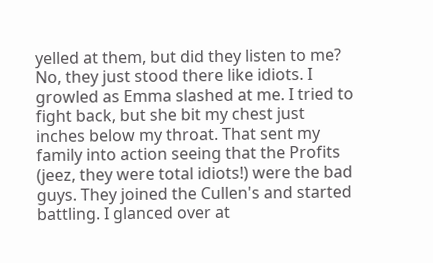yelled at them, but did they listen to me? No, they just stood there like idiots. I growled as Emma slashed at me. I tried to fight back, but she bit my chest just inches below my throat. That sent my family into action seeing that the Profits (jeez, they were total idiots!) were the bad guys. They joined the Cullen's and started battling. I glanced over at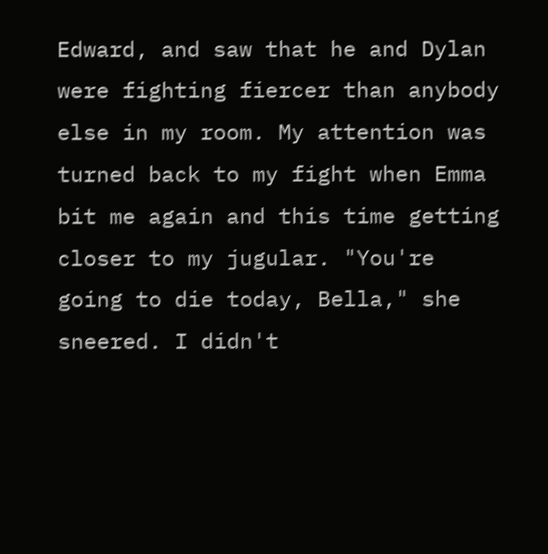Edward, and saw that he and Dylan were fighting fiercer than anybody else in my room. My attention was turned back to my fight when Emma bit me again and this time getting closer to my jugular. "You're going to die today, Bella," she sneered. I didn't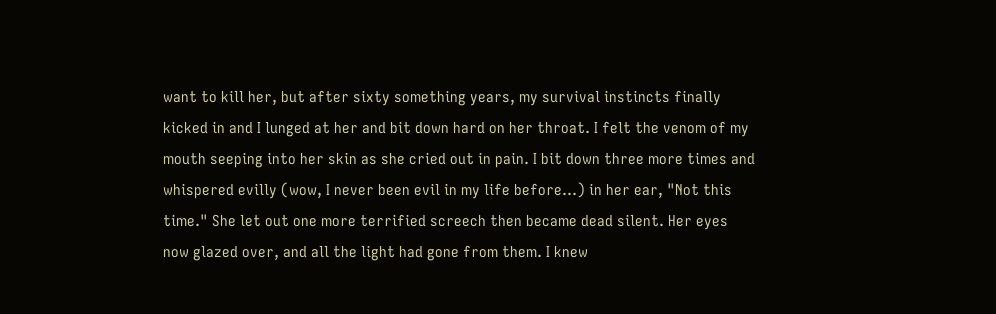want to kill her, but after sixty something years, my survival instincts finally kicked in and I lunged at her and bit down hard on her throat. I felt the venom of my mouth seeping into her skin as she cried out in pain. I bit down three more times and whispered evilly (wow, I never been evil in my life before…) in her ear, "Not this time." She let out one more terrified screech then became dead silent. Her eyes now glazed over, and all the light had gone from them. I knew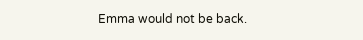Emma would not be back.